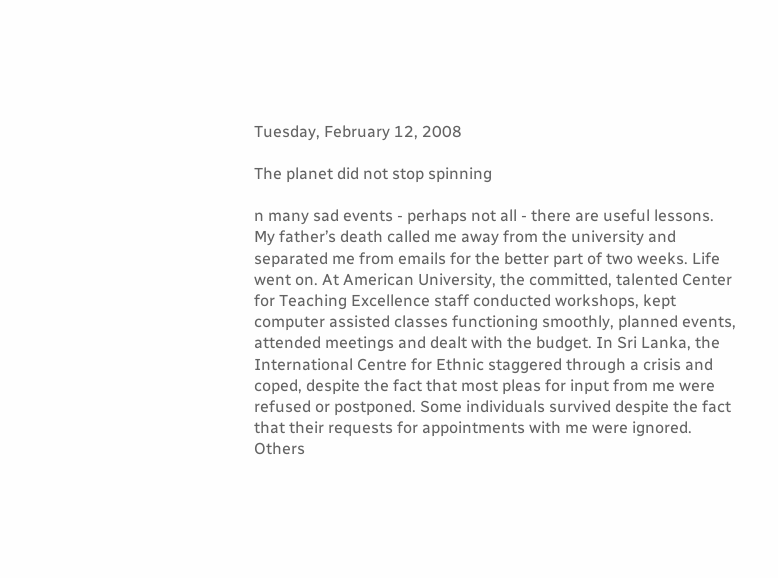Tuesday, February 12, 2008

The planet did not stop spinning

n many sad events - perhaps not all - there are useful lessons. My father’s death called me away from the university and separated me from emails for the better part of two weeks. Life went on. At American University, the committed, talented Center for Teaching Excellence staff conducted workshops, kept computer assisted classes functioning smoothly, planned events, attended meetings and dealt with the budget. In Sri Lanka, the International Centre for Ethnic staggered through a crisis and coped, despite the fact that most pleas for input from me were refused or postponed. Some individuals survived despite the fact that their requests for appointments with me were ignored. Others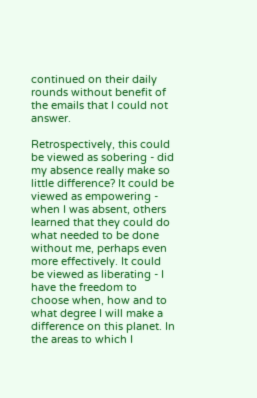continued on their daily rounds without benefit of the emails that I could not answer.

Retrospectively, this could be viewed as sobering - did my absence really make so little difference? It could be viewed as empowering - when I was absent, others learned that they could do what needed to be done without me, perhaps even more effectively. It could be viewed as liberating - I have the freedom to choose when, how and to what degree I will make a difference on this planet. In the areas to which I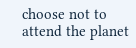choose not to attend the planet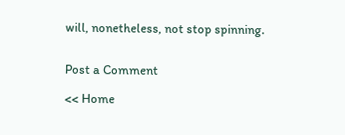will, nonetheless, not stop spinning.


Post a Comment

<< Home